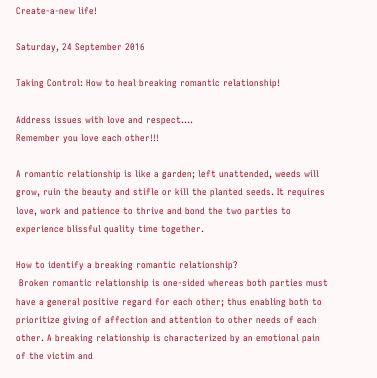Create-a-new life!

Saturday, 24 September 2016

Taking Control: How to heal breaking romantic relationship!

Address issues with love and respect....
Remember you love each other!!!

A romantic relationship is like a garden; left unattended, weeds will grow, ruin the beauty and stifle or kill the planted seeds. It requires love, work and patience to thrive and bond the two parties to experience blissful quality time together.

How to identify a breaking romantic relationship?
 Broken romantic relationship is one-sided whereas both parties must have a general positive regard for each other; thus enabling both to prioritize giving of affection and attention to other needs of each other. A breaking relationship is characterized by an emotional pain of the victim and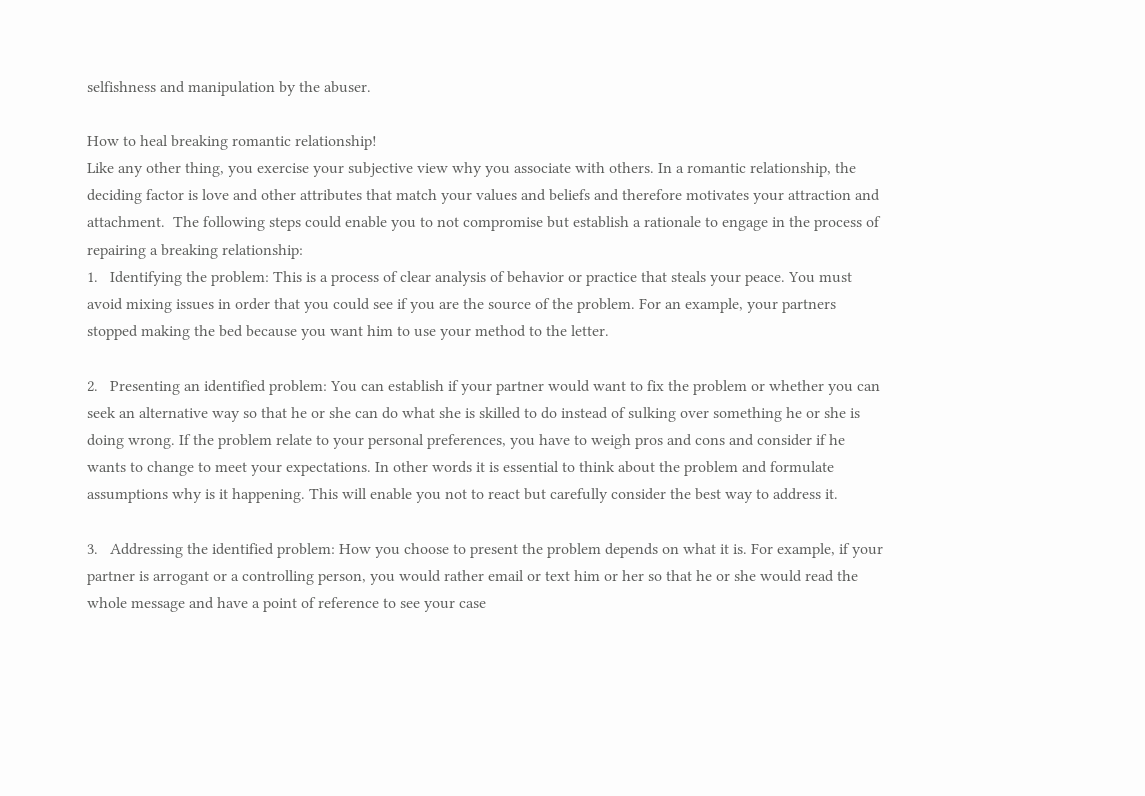selfishness and manipulation by the abuser.

How to heal breaking romantic relationship!
Like any other thing, you exercise your subjective view why you associate with others. In a romantic relationship, the deciding factor is love and other attributes that match your values and beliefs and therefore motivates your attraction and attachment.  The following steps could enable you to not compromise but establish a rationale to engage in the process of repairing a breaking relationship:
1.   Identifying the problem: This is a process of clear analysis of behavior or practice that steals your peace. You must avoid mixing issues in order that you could see if you are the source of the problem. For an example, your partners stopped making the bed because you want him to use your method to the letter.

2.   Presenting an identified problem: You can establish if your partner would want to fix the problem or whether you can seek an alternative way so that he or she can do what she is skilled to do instead of sulking over something he or she is doing wrong. If the problem relate to your personal preferences, you have to weigh pros and cons and consider if he wants to change to meet your expectations. In other words it is essential to think about the problem and formulate assumptions why is it happening. This will enable you not to react but carefully consider the best way to address it.

3.   Addressing the identified problem: How you choose to present the problem depends on what it is. For example, if your partner is arrogant or a controlling person, you would rather email or text him or her so that he or she would read the whole message and have a point of reference to see your case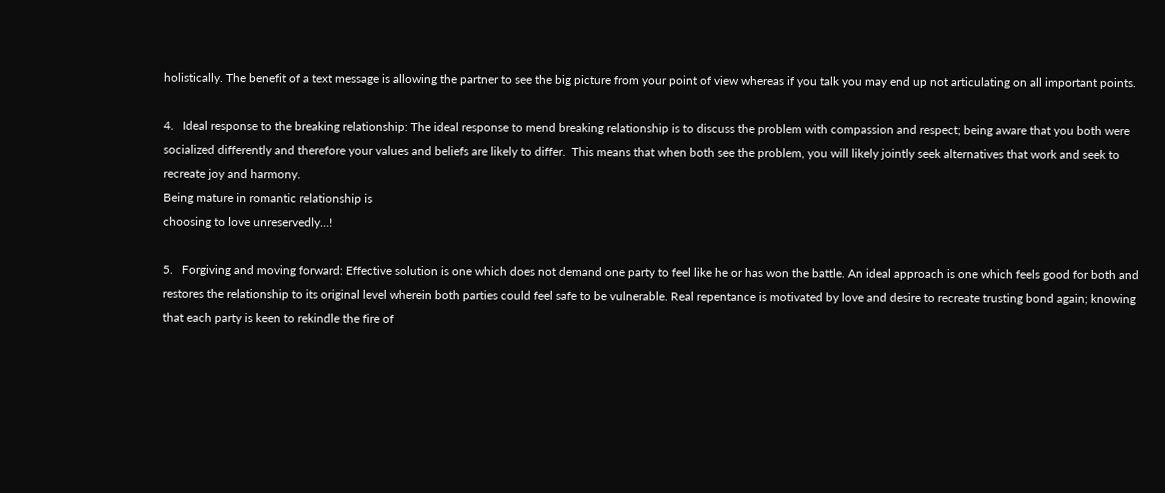holistically. The benefit of a text message is allowing the partner to see the big picture from your point of view whereas if you talk you may end up not articulating on all important points.

4.   Ideal response to the breaking relationship: The ideal response to mend breaking relationship is to discuss the problem with compassion and respect; being aware that you both were socialized differently and therefore your values and beliefs are likely to differ.  This means that when both see the problem, you will likely jointly seek alternatives that work and seek to recreate joy and harmony.
Being mature in romantic relationship is
choosing to love unreservedly...!

5.   Forgiving and moving forward: Effective solution is one which does not demand one party to feel like he or has won the battle. An ideal approach is one which feels good for both and restores the relationship to its original level wherein both parties could feel safe to be vulnerable. Real repentance is motivated by love and desire to recreate trusting bond again; knowing that each party is keen to rekindle the fire of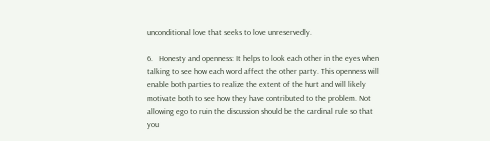unconditional love that seeks to love unreservedly.

6.   Honesty and openness: It helps to look each other in the eyes when talking to see how each word affect the other party. This openness will enable both parties to realize the extent of the hurt and will likely motivate both to see how they have contributed to the problem. Not allowing ego to ruin the discussion should be the cardinal rule so that you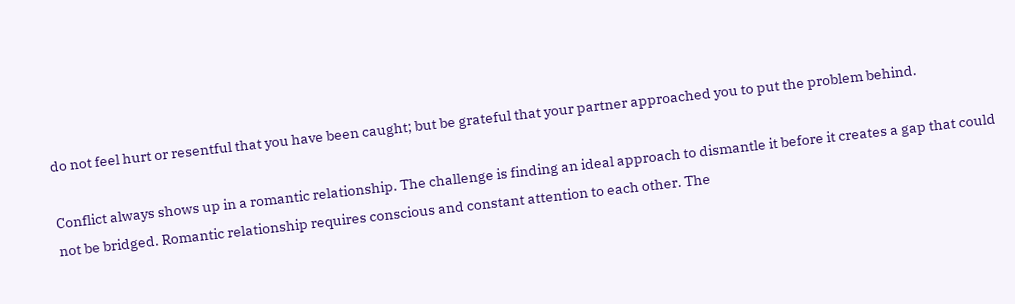do not feel hurt or resentful that you have been caught; but be grateful that your partner approached you to put the problem behind.

Conflict always shows up in a romantic relationship. The challenge is finding an ideal approach to dismantle it before it creates a gap that could not be bridged. Romantic relationship requires conscious and constant attention to each other. The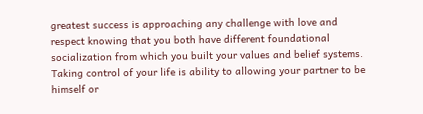greatest success is approaching any challenge with love and respect knowing that you both have different foundational socialization from which you built your values and belief systems. Taking control of your life is ability to allowing your partner to be himself or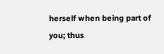herself when being part of you; thus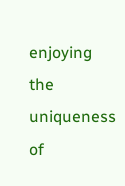enjoying the uniqueness of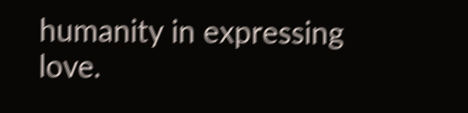humanity in expressing love.